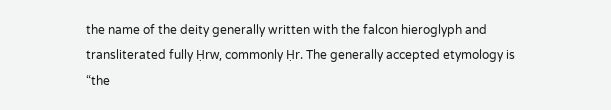the name of the deity generally written with the falcon hieroglyph and transliterated fully Ḥrw, commonly Ḥr. The generally accepted etymology is “the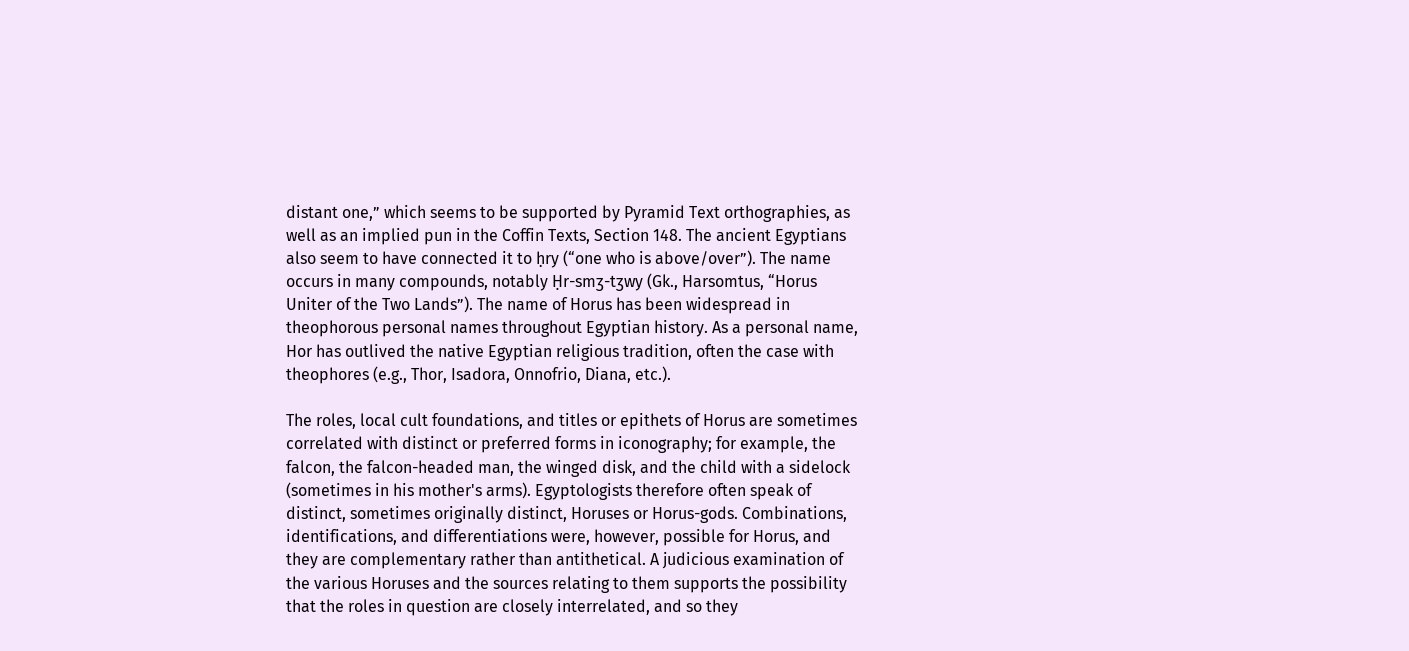distant one,” which seems to be supported by Pyramid Text orthographies, as well as an implied pun in the Coffin Texts, Section 148. The ancient Egyptians also seem to have connected it to ḥry (“one who is above/over”). The name occurs in many compounds, notably Ḥr-smʒ-tʒwy (Gk., Harsomtus, “Horus Uniter of the Two Lands”). The name of Horus has been widespread in theophorous personal names throughout Egyptian history. As a personal name, Hor has outlived the native Egyptian religious tradition, often the case with theophores (e.g., Thor, Isadora, Onnofrio, Diana, etc.).

The roles, local cult foundations, and titles or epithets of Horus are sometimes correlated with distinct or preferred forms in iconography; for example, the falcon, the falcon-headed man, the winged disk, and the child with a sidelock (sometimes in his mother's arms). Egyptologists therefore often speak of distinct, sometimes originally distinct, Horuses or Horus-gods. Combinations, identifications, and differentiations were, however, possible for Horus, and they are complementary rather than antithetical. A judicious examination of the various Horuses and the sources relating to them supports the possibility that the roles in question are closely interrelated, and so they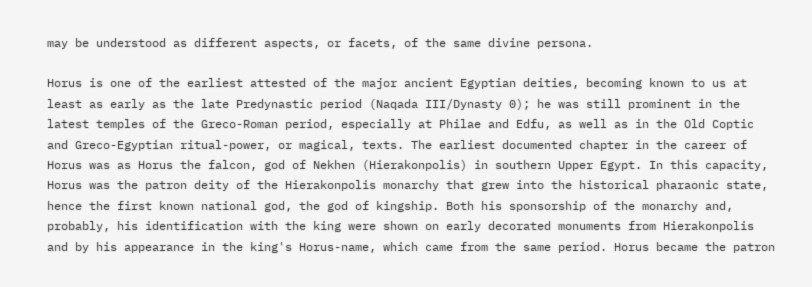may be understood as different aspects, or facets, of the same divine persona.

Horus is one of the earliest attested of the major ancient Egyptian deities, becoming known to us at least as early as the late Predynastic period (Naqada III/Dynasty 0); he was still prominent in the latest temples of the Greco-Roman period, especially at Philae and Edfu, as well as in the Old Coptic and Greco-Egyptian ritual-power, or magical, texts. The earliest documented chapter in the career of Horus was as Horus the falcon, god of Nekhen (Hierakonpolis) in southern Upper Egypt. In this capacity, Horus was the patron deity of the Hierakonpolis monarchy that grew into the historical pharaonic state, hence the first known national god, the god of kingship. Both his sponsorship of the monarchy and, probably, his identification with the king were shown on early decorated monuments from Hierakonpolis and by his appearance in the king's Horus-name, which came from the same period. Horus became the patron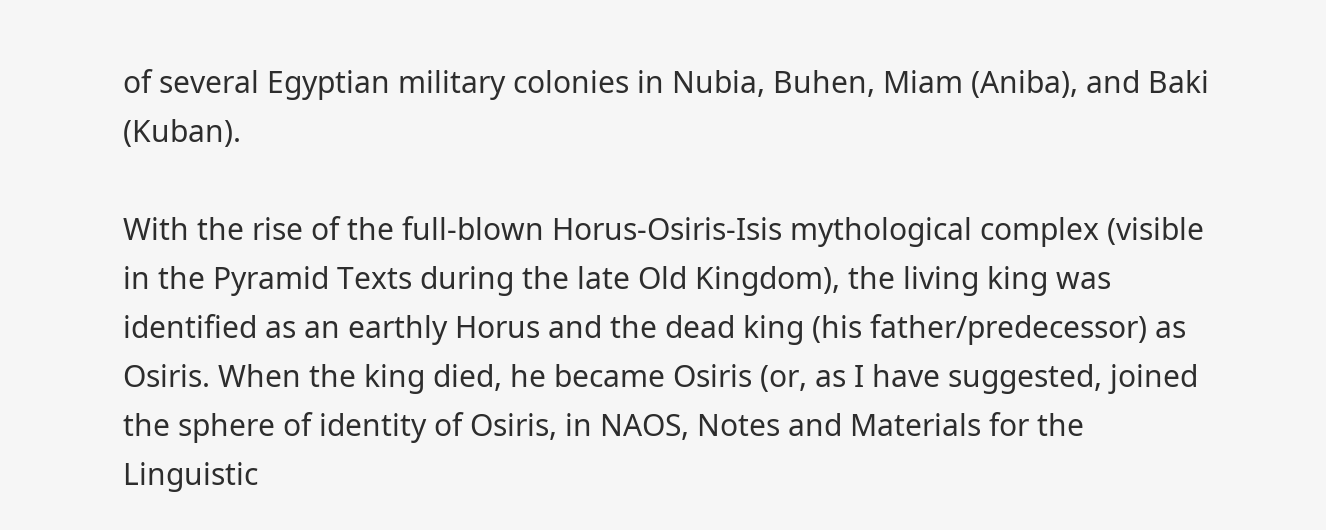of several Egyptian military colonies in Nubia, Buhen, Miam (Aniba), and Baki (Kuban).

With the rise of the full-blown Horus-Osiris-Isis mythological complex (visible in the Pyramid Texts during the late Old Kingdom), the living king was identified as an earthly Horus and the dead king (his father/predecessor) as Osiris. When the king died, he became Osiris (or, as I have suggested, joined the sphere of identity of Osiris, in NAOS, Notes and Materials for the Linguistic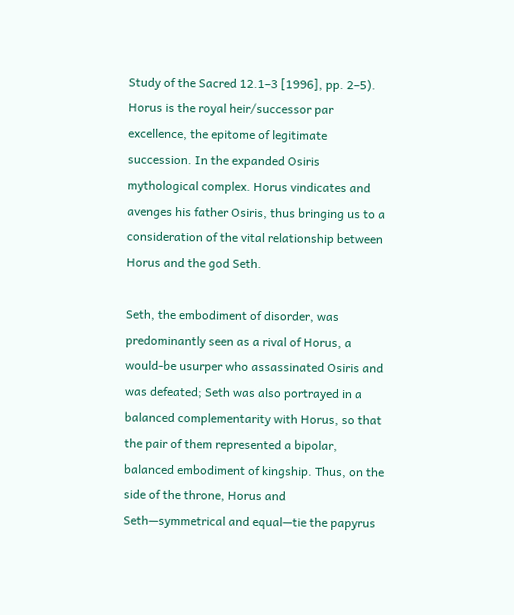Study of the Sacred 12.1–3 [1996], pp. 2–5). Horus is the royal heir/successor par excellence, the epitome of legitimate succession. In the expanded Osiris mythological complex. Horus vindicates and avenges his father Osiris, thus bringing us to a consideration of the vital relationship between Horus and the god Seth.

Seth, the embodiment of disorder, was predominantly seen as a rival of Horus, a would-be usurper who assassinated Osiris and was defeated; Seth was also portrayed in a balanced complementarity with Horus, so that the pair of them represented a bipolar, balanced embodiment of kingship. Thus, on the side of the throne, Horus and Seth—symmetrical and equal—tie the papyrus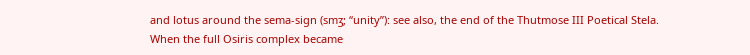and lotus around the sema-sign (smʒ; “unity”): see also, the end of the Thutmose III Poetical Stela. When the full Osiris complex became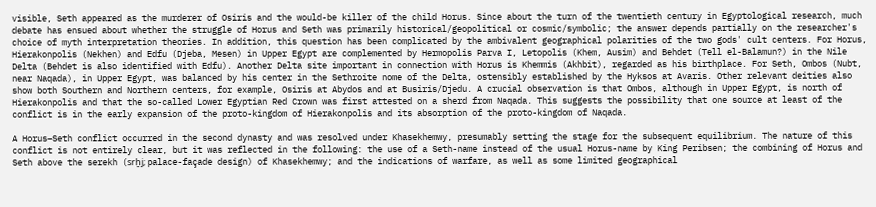visible, Seth appeared as the murderer of Osiris and the would-be killer of the child Horus. Since about the turn of the twentieth century in Egyptological research, much debate has ensued about whether the struggle of Horus and Seth was primarily historical/geopolitical or cosmic/symbolic; the answer depends partially on the researcher's choice of myth interpretation theories. In addition, this question has been complicated by the ambivalent geographical polarities of the two gods' cult centers. For Horus, Hierakonpolis (Nekhen) and Edfu (Djeba, Mesen) in Upper Egypt are complemented by Hermopolis Parva I, Letopolis (Khem, Ausim) and Behdet (Tell el-Balamun?) in the Nile Delta (Behdet is also identified with Edfu). Another Delta site important in connection with Horus is Khemmis (Akhbit), regarded as his birthplace. For Seth, Ombos (Nubt, near Naqada), in Upper Egypt, was balanced by his center in the Sethroite nome of the Delta, ostensibly established by the Hyksos at Avaris. Other relevant deities also show both Southern and Northern centers, for example, Osiris at Abydos and at Busiris/Djedu. A crucial observation is that Ombos, although in Upper Egypt, is north of Hierakonpolis and that the so-called Lower Egyptian Red Crown was first attested on a sherd from Naqada. This suggests the possibility that one source at least of the conflict is in the early expansion of the proto-kingdom of Hierakonpolis and its absorption of the proto-kingdom of Naqada.

A Horus–Seth conflict occurred in the second dynasty and was resolved under Khasekhemwy, presumably setting the stage for the subsequent equilibrium. The nature of this conflict is not entirely clear, but it was reflected in the following: the use of a Seth-name instead of the usual Horus-name by King Peribsen; the combining of Horus and Seth above the serekh (srḫj; palace-façade design) of Khasekhemwy; and the indications of warfare, as well as some limited geographical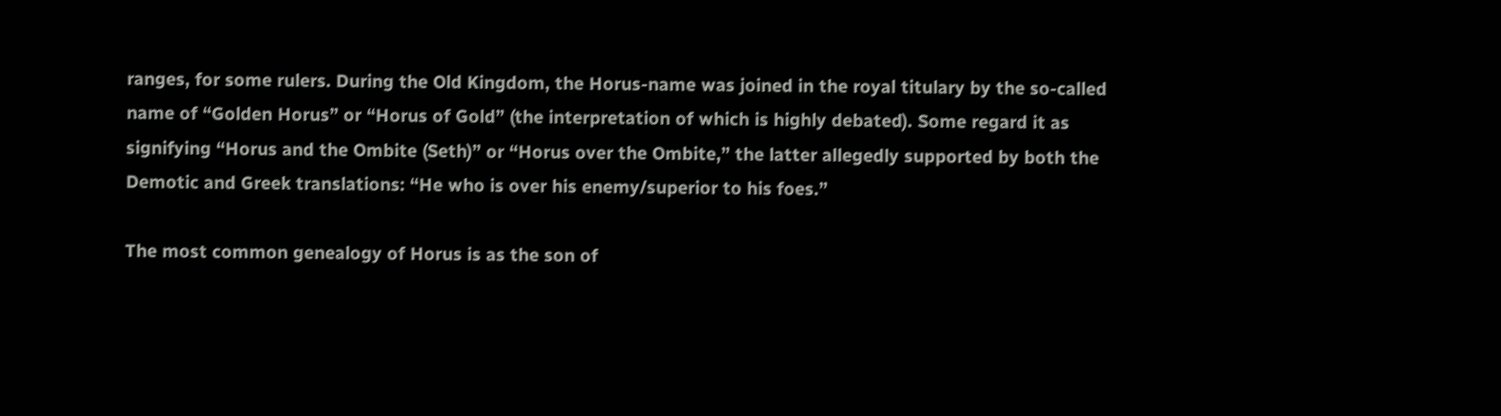ranges, for some rulers. During the Old Kingdom, the Horus-name was joined in the royal titulary by the so-called name of “Golden Horus” or “Horus of Gold” (the interpretation of which is highly debated). Some regard it as signifying “Horus and the Ombite (Seth)” or “Horus over the Ombite,” the latter allegedly supported by both the Demotic and Greek translations: “He who is over his enemy/superior to his foes.”

The most common genealogy of Horus is as the son of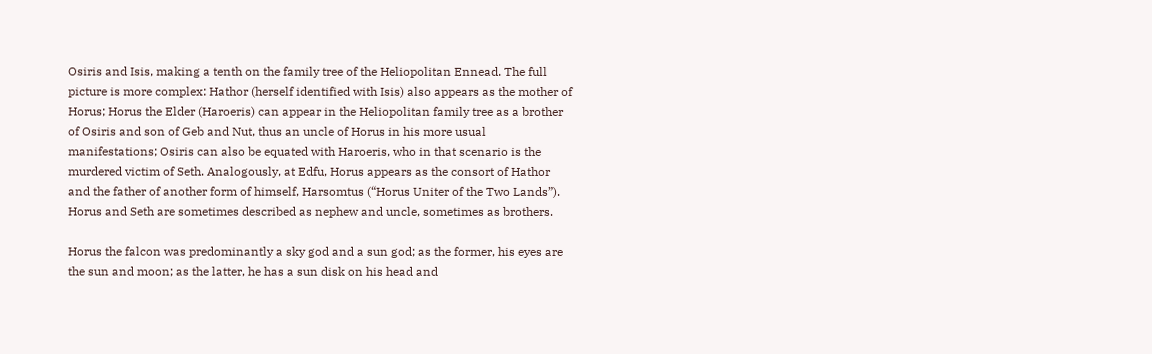Osiris and Isis, making a tenth on the family tree of the Heliopolitan Ennead. The full picture is more complex: Hathor (herself identified with Isis) also appears as the mother of Horus; Horus the Elder (Haroeris) can appear in the Heliopolitan family tree as a brother of Osiris and son of Geb and Nut, thus an uncle of Horus in his more usual manifestations; Osiris can also be equated with Haroeris, who in that scenario is the murdered victim of Seth. Analogously, at Edfu, Horus appears as the consort of Hathor and the father of another form of himself, Harsomtus (“Horus Uniter of the Two Lands”). Horus and Seth are sometimes described as nephew and uncle, sometimes as brothers.

Horus the falcon was predominantly a sky god and a sun god; as the former, his eyes are the sun and moon; as the latter, he has a sun disk on his head and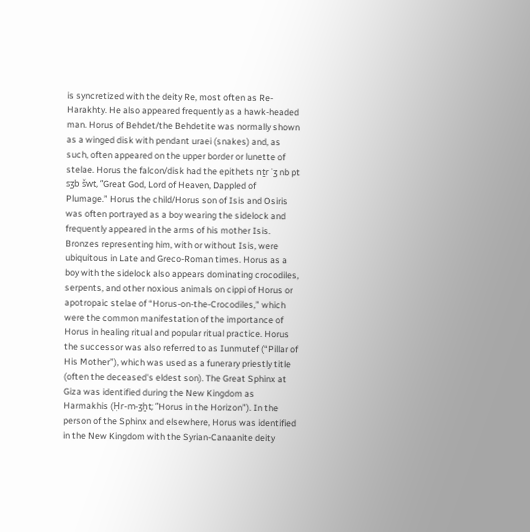is syncretized with the deity Re, most often as Re-Harakhty. He also appeared frequently as a hawk-headed man. Horus of Behdet/the Behdetite was normally shown as a winged disk with pendant uraei (snakes) and, as such, often appeared on the upper border or lunette of stelae. Horus the falcon/disk had the epithets nṯr ʿʒ nb pt sʒb šwt, “Great God, Lord of Heaven, Dappled of Plumage.” Horus the child/Horus son of Isis and Osiris was often portrayed as a boy wearing the sidelock and frequently appeared in the arms of his mother Isis. Bronzes representing him, with or without Isis, were ubiquitous in Late and Greco-Roman times. Horus as a boy with the sidelock also appears dominating crocodiles, serpents, and other noxious animals on cippi of Horus or apotropaic stelae of “Horus-on-the-Crocodiles,” which were the common manifestation of the importance of Horus in healing ritual and popular ritual practice. Horus the successor was also referred to as Iunmutef (“Pillar of His Mother”), which was used as a funerary priestly title (often the deceased's eldest son). The Great Sphinx at Giza was identified during the New Kingdom as Harmakhis (Ḥr-m-ʒḫt; “Horus in the Horizon”). In the person of the Sphinx and elsewhere, Horus was identified in the New Kingdom with the Syrian-Canaanite deity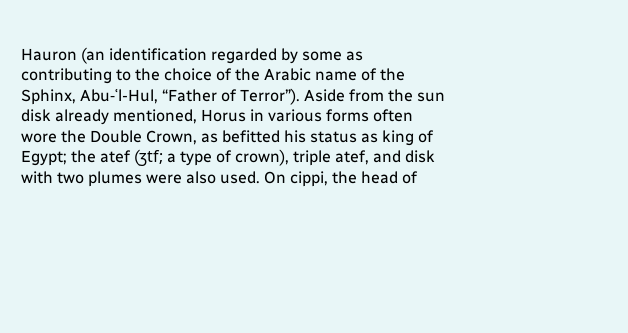Hauron (an identification regarded by some as contributing to the choice of the Arabic name of the Sphinx, Abu-ʿl-Hul, “Father of Terror”). Aside from the sun disk already mentioned, Horus in various forms often wore the Double Crown, as befitted his status as king of Egypt; the atef (ʒtf; a type of crown), triple atef, and disk with two plumes were also used. On cippi, the head of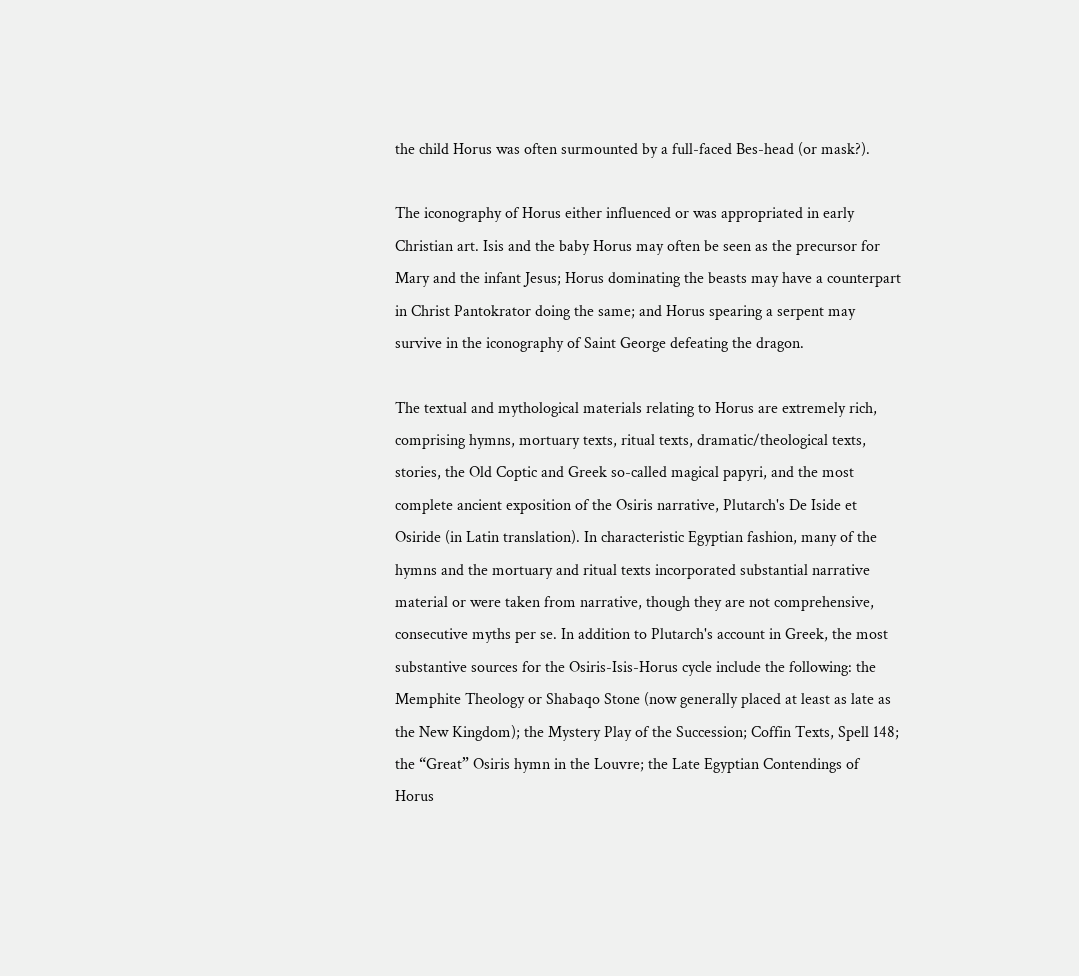the child Horus was often surmounted by a full-faced Bes-head (or mask?).

The iconography of Horus either influenced or was appropriated in early Christian art. Isis and the baby Horus may often be seen as the precursor for Mary and the infant Jesus; Horus dominating the beasts may have a counterpart in Christ Pantokrator doing the same; and Horus spearing a serpent may survive in the iconography of Saint George defeating the dragon.

The textual and mythological materials relating to Horus are extremely rich, comprising hymns, mortuary texts, ritual texts, dramatic/theological texts, stories, the Old Coptic and Greek so-called magical papyri, and the most complete ancient exposition of the Osiris narrative, Plutarch's De Iside et Osiride (in Latin translation). In characteristic Egyptian fashion, many of the hymns and the mortuary and ritual texts incorporated substantial narrative material or were taken from narrative, though they are not comprehensive, consecutive myths per se. In addition to Plutarch's account in Greek, the most substantive sources for the Osiris-Isis-Horus cycle include the following: the Memphite Theology or Shabaqo Stone (now generally placed at least as late as the New Kingdom); the Mystery Play of the Succession; Coffin Texts, Spell 148; the “Great” Osiris hymn in the Louvre; the Late Egyptian Contendings of Horus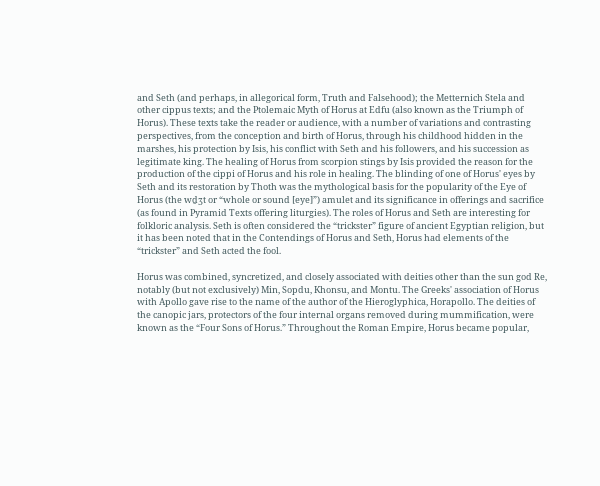and Seth (and perhaps, in allegorical form, Truth and Falsehood); the Metternich Stela and other cippus texts; and the Ptolemaic Myth of Horus at Edfu (also known as the Triumph of Horus). These texts take the reader or audience, with a number of variations and contrasting perspectives, from the conception and birth of Horus, through his childhood hidden in the marshes, his protection by Isis, his conflict with Seth and his followers, and his succession as legitimate king. The healing of Horus from scorpion stings by Isis provided the reason for the production of the cippi of Horus and his role in healing. The blinding of one of Horus' eyes by Seth and its restoration by Thoth was the mythological basis for the popularity of the Eye of Horus (the wḏʒt or “whole or sound [eye]”) amulet and its significance in offerings and sacrifice (as found in Pyramid Texts offering liturgies). The roles of Horus and Seth are interesting for folkloric analysis. Seth is often considered the “trickster” figure of ancient Egyptian religion, but it has been noted that in the Contendings of Horus and Seth, Horus had elements of the “trickster” and Seth acted the fool.

Horus was combined, syncretized, and closely associated with deities other than the sun god Re, notably (but not exclusively) Min, Sopdu, Khonsu, and Montu. The Greeks' association of Horus with Apollo gave rise to the name of the author of the Hieroglyphica, Horapollo. The deities of the canopic jars, protectors of the four internal organs removed during mummification, were known as the “Four Sons of Horus.” Throughout the Roman Empire, Horus became popular,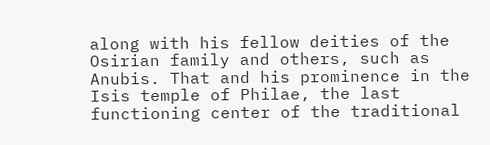along with his fellow deities of the Osirian family and others, such as Anubis. That and his prominence in the Isis temple of Philae, the last functioning center of the traditional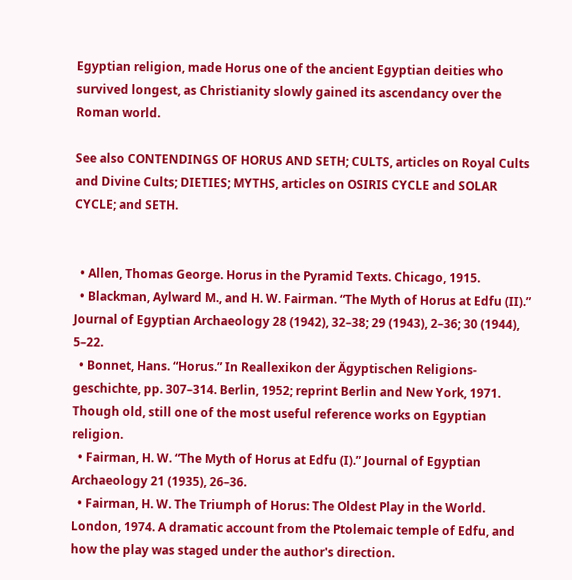Egyptian religion, made Horus one of the ancient Egyptian deities who survived longest, as Christianity slowly gained its ascendancy over the Roman world.

See also CONTENDINGS OF HORUS AND SETH; CULTS, articles on Royal Cults and Divine Cults; DIETIES; MYTHS, articles on OSIRIS CYCLE and SOLAR CYCLE; and SETH.


  • Allen, Thomas George. Horus in the Pyramid Texts. Chicago, 1915.
  • Blackman, Aylward M., and H. W. Fairman. “The Myth of Horus at Edfu (II).” Journal of Egyptian Archaeology 28 (1942), 32–38; 29 (1943), 2–36; 30 (1944), 5–22.
  • Bonnet, Hans. “Horus.” In Reallexikon der Ägyptischen Religions-geschichte, pp. 307–314. Berlin, 1952; reprint Berlin and New York, 1971. Though old, still one of the most useful reference works on Egyptian religion.
  • Fairman, H. W. “The Myth of Horus at Edfu (I).” Journal of Egyptian Archaeology 21 (1935), 26–36.
  • Fairman, H. W. The Triumph of Horus: The Oldest Play in the World. London, 1974. A dramatic account from the Ptolemaic temple of Edfu, and how the play was staged under the author's direction.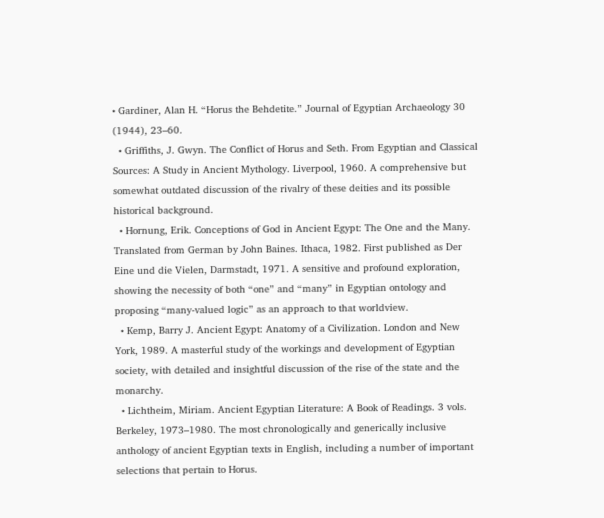• Gardiner, Alan H. “Horus the Behdetite.” Journal of Egyptian Archaeology 30 (1944), 23–60.
  • Griffiths, J. Gwyn. The Conflict of Horus and Seth. From Egyptian and Classical Sources: A Study in Ancient Mythology. Liverpool, 1960. A comprehensive but somewhat outdated discussion of the rivalry of these deities and its possible historical background.
  • Hornung, Erik. Conceptions of God in Ancient Egypt: The One and the Many. Translated from German by John Baines. Ithaca, 1982. First published as Der Eine und die Vielen, Darmstadt, 1971. A sensitive and profound exploration, showing the necessity of both “one” and “many” in Egyptian ontology and proposing “many-valued logic” as an approach to that worldview.
  • Kemp, Barry J. Ancient Egypt: Anatomy of a Civilization. London and New York, 1989. A masterful study of the workings and development of Egyptian society, with detailed and insightful discussion of the rise of the state and the monarchy.
  • Lichtheim, Miriam. Ancient Egyptian Literature: A Book of Readings. 3 vols. Berkeley, 1973–1980. The most chronologically and generically inclusive anthology of ancient Egyptian texts in English, including a number of important selections that pertain to Horus.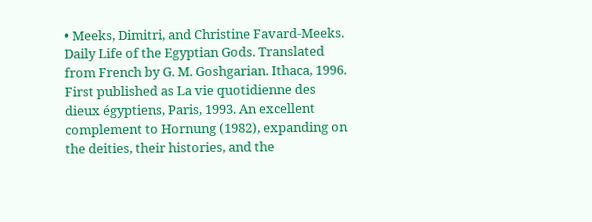• Meeks, Dimitri, and Christine Favard-Meeks. Daily Life of the Egyptian Gods. Translated from French by G. M. Goshgarian. Ithaca, 1996. First published as La vie quotidienne des dieux égyptiens, Paris, 1993. An excellent complement to Hornung (1982), expanding on the deities, their histories, and the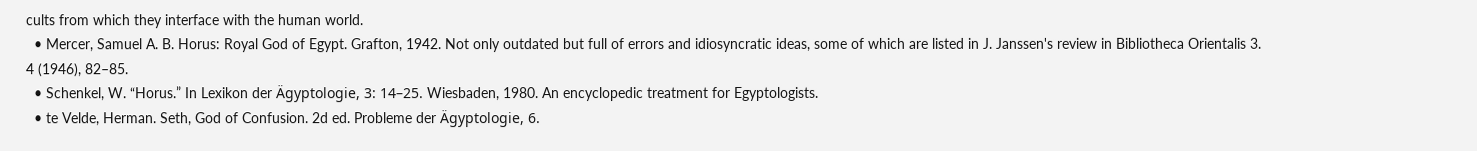cults from which they interface with the human world.
  • Mercer, Samuel A. B. Horus: Royal God of Egypt. Grafton, 1942. Not only outdated but full of errors and idiosyncratic ideas, some of which are listed in J. Janssen's review in Bibliotheca Orientalis 3. 4 (1946), 82–85.
  • Schenkel, W. “Horus.” In Lexikon der Ägyptologie, 3: 14–25. Wiesbaden, 1980. An encyclopedic treatment for Egyptologists.
  • te Velde, Herman. Seth, God of Confusion. 2d ed. Probleme der Ägyptologie, 6.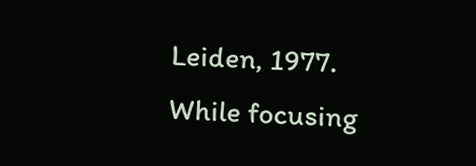Leiden, 1977. While focusing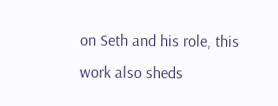on Seth and his role, this work also sheds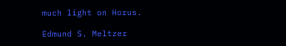much light on Horus.

Edmund S. Meltzer